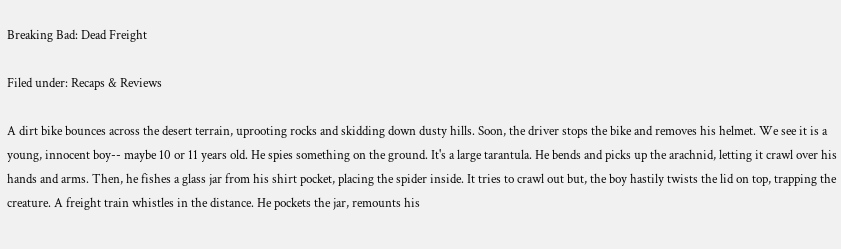Breaking Bad: Dead Freight

Filed under: Recaps & Reviews

A dirt bike bounces across the desert terrain, uprooting rocks and skidding down dusty hills. Soon, the driver stops the bike and removes his helmet. We see it is a young, innocent boy-- maybe 10 or 11 years old. He spies something on the ground. It's a large tarantula. He bends and picks up the arachnid, letting it crawl over his hands and arms. Then, he fishes a glass jar from his shirt pocket, placing the spider inside. It tries to crawl out but, the boy hastily twists the lid on top, trapping the creature. A freight train whistles in the distance. He pockets the jar, remounts his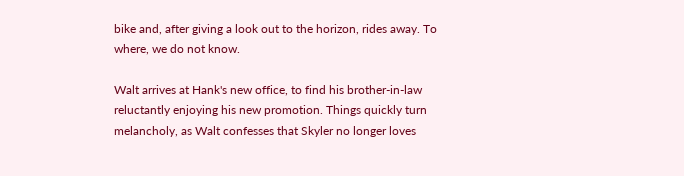bike and, after giving a look out to the horizon, rides away. To where, we do not know.

Walt arrives at Hank's new office, to find his brother-in-law reluctantly enjoying his new promotion. Things quickly turn melancholy, as Walt confesses that Skyler no longer loves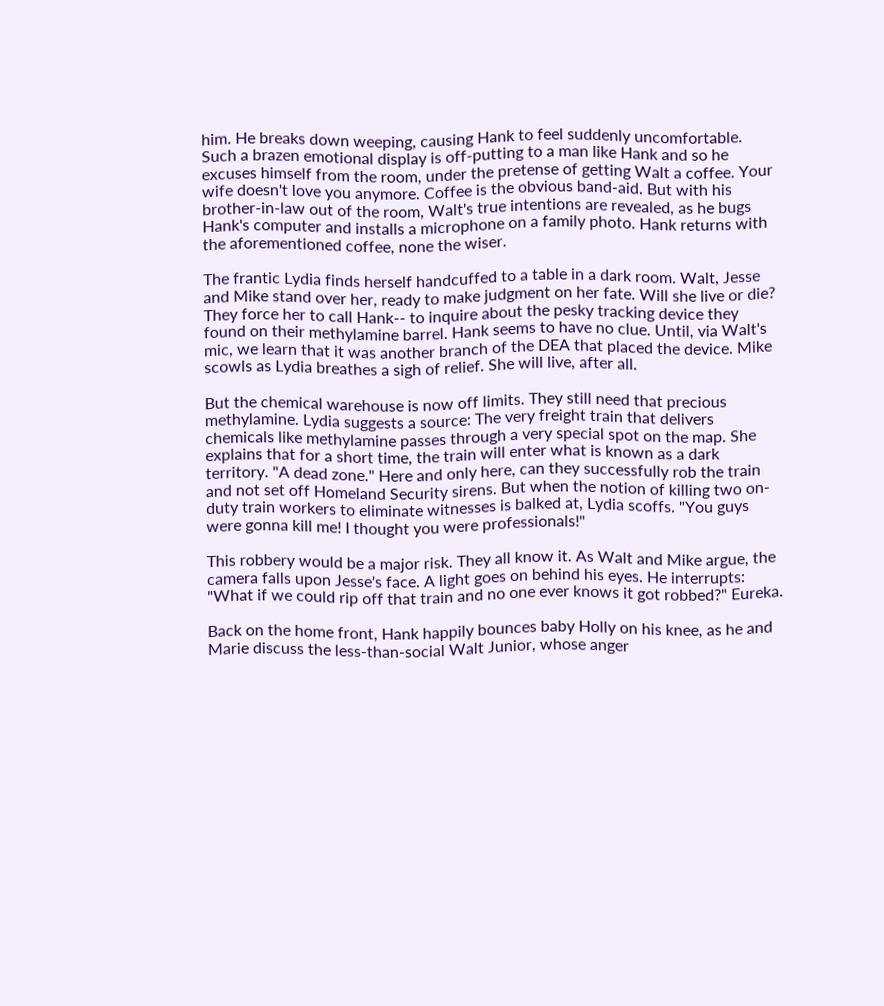him. He breaks down weeping, causing Hank to feel suddenly uncomfortable. Such a brazen emotional display is off-putting to a man like Hank and so he excuses himself from the room, under the pretense of getting Walt a coffee. Your wife doesn't love you anymore. Coffee is the obvious band-aid. But with his brother-in-law out of the room, Walt's true intentions are revealed, as he bugs Hank's computer and installs a microphone on a family photo. Hank returns with the aforementioned coffee, none the wiser.

The frantic Lydia finds herself handcuffed to a table in a dark room. Walt, Jesse and Mike stand over her, ready to make judgment on her fate. Will she live or die? They force her to call Hank-- to inquire about the pesky tracking device they found on their methylamine barrel. Hank seems to have no clue. Until, via Walt's mic, we learn that it was another branch of the DEA that placed the device. Mike scowls as Lydia breathes a sigh of relief. She will live, after all.

But the chemical warehouse is now off limits. They still need that precious methylamine. Lydia suggests a source: The very freight train that delivers chemicals like methylamine passes through a very special spot on the map. She explains that for a short time, the train will enter what is known as a dark territory. "A dead zone." Here and only here, can they successfully rob the train and not set off Homeland Security sirens. But when the notion of killing two on-duty train workers to eliminate witnesses is balked at, Lydia scoffs. "You guys were gonna kill me! I thought you were professionals!"

This robbery would be a major risk. They all know it. As Walt and Mike argue, the camera falls upon Jesse's face. A light goes on behind his eyes. He interrupts: "What if we could rip off that train and no one ever knows it got robbed?" Eureka.

Back on the home front, Hank happily bounces baby Holly on his knee, as he and Marie discuss the less-than-social Walt Junior, whose anger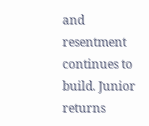and resentment continues to build. Junior returns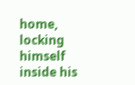home, locking himself inside his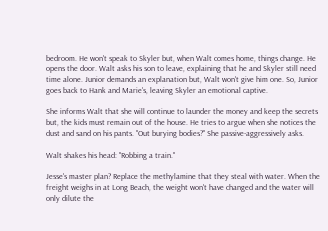bedroom. He won't speak to Skyler but, when Walt comes home, things change. He opens the door. Walt asks his son to leave, explaining that he and Skyler still need time alone. Junior demands an explanation but, Walt won't give him one. So, Junior goes back to Hank and Marie's, leaving Skyler an emotional captive.

She informs Walt that she will continue to launder the money and keep the secrets but, the kids must remain out of the house. He tries to argue when she notices the dust and sand on his pants. "Out burying bodies?" She passive-aggressively asks.

Walt shakes his head: "Robbing a train."

Jesse's master plan? Replace the methylamine that they steal with water. When the freight weighs in at Long Beach, the weight won't have changed and the water will only dilute the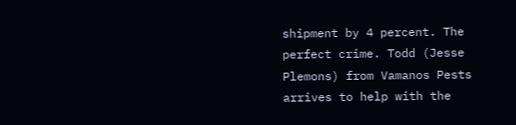shipment by 4 percent. The perfect crime. Todd (Jesse Plemons) from Vamanos Pests arrives to help with the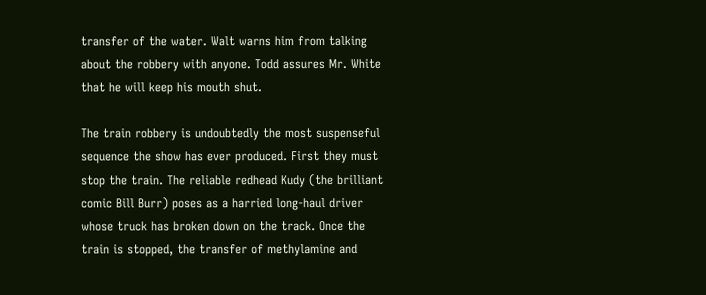transfer of the water. Walt warns him from talking about the robbery with anyone. Todd assures Mr. White that he will keep his mouth shut.

The train robbery is undoubtedly the most suspenseful sequence the show has ever produced. First they must stop the train. The reliable redhead Kudy (the brilliant comic Bill Burr) poses as a harried long-haul driver whose truck has broken down on the track. Once the train is stopped, the transfer of methylamine and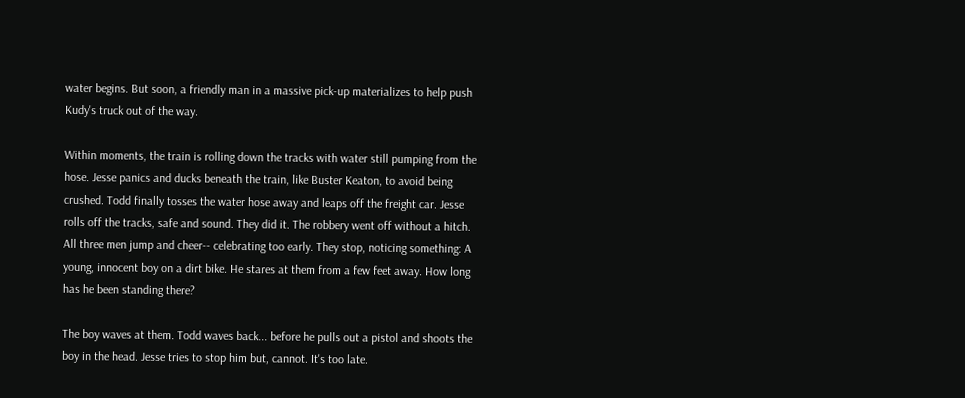water begins. But soon, a friendly man in a massive pick-up materializes to help push Kudy's truck out of the way.

Within moments, the train is rolling down the tracks with water still pumping from the hose. Jesse panics and ducks beneath the train, like Buster Keaton, to avoid being crushed. Todd finally tosses the water hose away and leaps off the freight car. Jesse rolls off the tracks, safe and sound. They did it. The robbery went off without a hitch. All three men jump and cheer-- celebrating too early. They stop, noticing something: A young, innocent boy on a dirt bike. He stares at them from a few feet away. How long has he been standing there?

The boy waves at them. Todd waves back... before he pulls out a pistol and shoots the boy in the head. Jesse tries to stop him but, cannot. It's too late.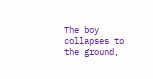The boy collapses to the ground,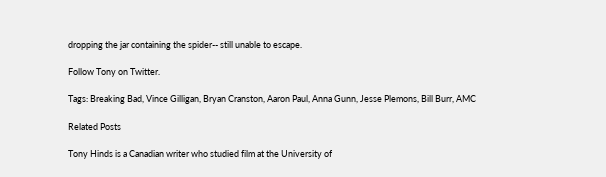dropping the jar containing the spider-- still unable to escape.

Follow Tony on Twitter.

Tags: Breaking Bad, Vince Gilligan, Bryan Cranston, Aaron Paul, Anna Gunn, Jesse Plemons, Bill Burr, AMC

Related Posts

Tony Hinds is a Canadian writer who studied film at the University of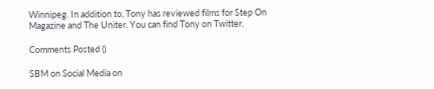Winnipeg. In addition to, Tony has reviewed films for Step On Magazine and The Uniter. You can find Tony on Twitter.

Comments Posted ()

SBM on Social Media on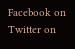Facebook on Twitter on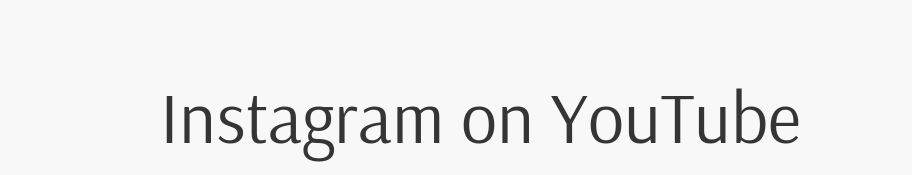Instagram on YouTube